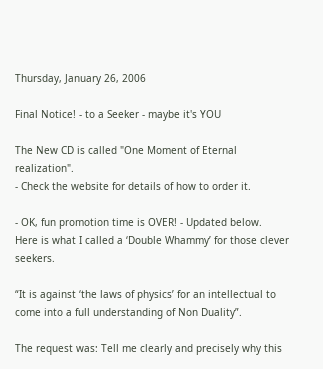Thursday, January 26, 2006

Final Notice! - to a Seeker - maybe it's YOU

The New CD is called "One Moment of Eternal realization".
- Check the website for details of how to order it.

- OK, fun promotion time is OVER! - Updated below.
Here is what I called a ‘Double Whammy’ for those clever seekers.

“It is against ‘the laws of physics’ for an intellectual to come into a full understanding of Non Duality”.

The request was: Tell me clearly and precisely why this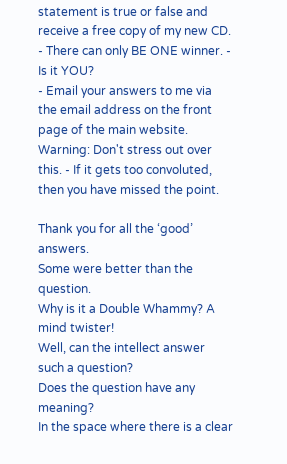statement is true or false and receive a free copy of my new CD. - There can only BE ONE winner. - Is it YOU?
- Email your answers to me via the email address on the front page of the main website.
Warning: Don't stress out over this. - If it gets too convoluted, then you have missed the point.

Thank you for all the ‘good’ answers.
Some were better than the question.
Why is it a Double Whammy? A mind twister!
Well, can the intellect answer such a question?
Does the question have any meaning?
In the space where there is a clear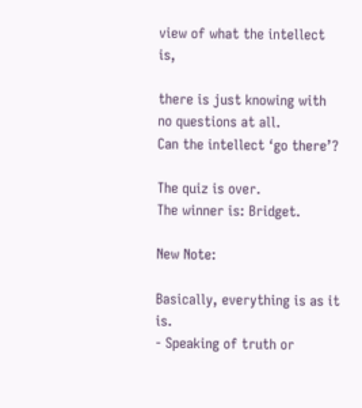view of what the intellect is,

there is just knowing with no questions at all.
Can the intellect ‘go there’?

The quiz is over.
The winner is: Bridget.

New Note:

Basically, everything is as it is.
- Speaking of truth or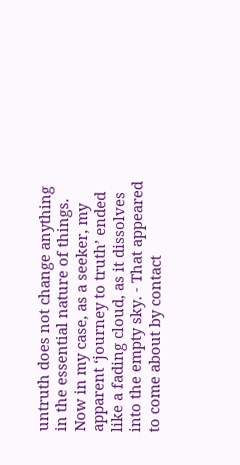untruth does not change anything in the essential nature of things.
Now in my case, as a seeker, my apparent ‘journey to truth’ ended like a fading cloud, as it dissolves into the empty sky. - That appeared to come about by contact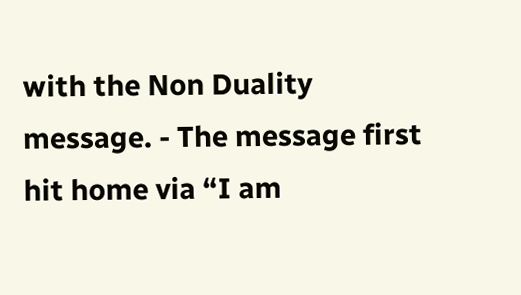with the Non Duality message. - The message first hit home via “I am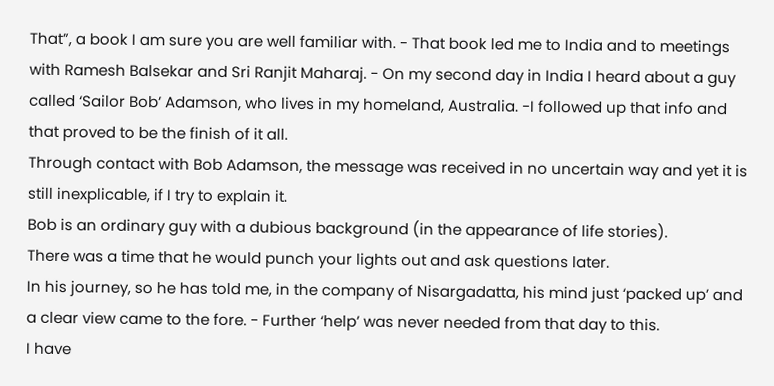That”, a book I am sure you are well familiar with. - That book led me to India and to meetings with Ramesh Balsekar and Sri Ranjit Maharaj. - On my second day in India I heard about a guy called ‘Sailor Bob’ Adamson, who lives in my homeland, Australia. -I followed up that info and that proved to be the finish of it all.
Through contact with Bob Adamson, the message was received in no uncertain way and yet it is still inexplicable, if I try to explain it.
Bob is an ordinary guy with a dubious background (in the appearance of life stories).
There was a time that he would punch your lights out and ask questions later.
In his journey, so he has told me, in the company of Nisargadatta, his mind just ‘packed up’ and a clear view came to the fore. - Further ‘help’ was never needed from that day to this.
I have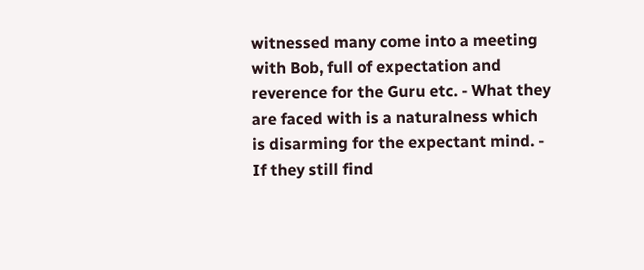witnessed many come into a meeting with Bob, full of expectation and reverence for the Guru etc. - What they are faced with is a naturalness which is disarming for the expectant mind. - If they still find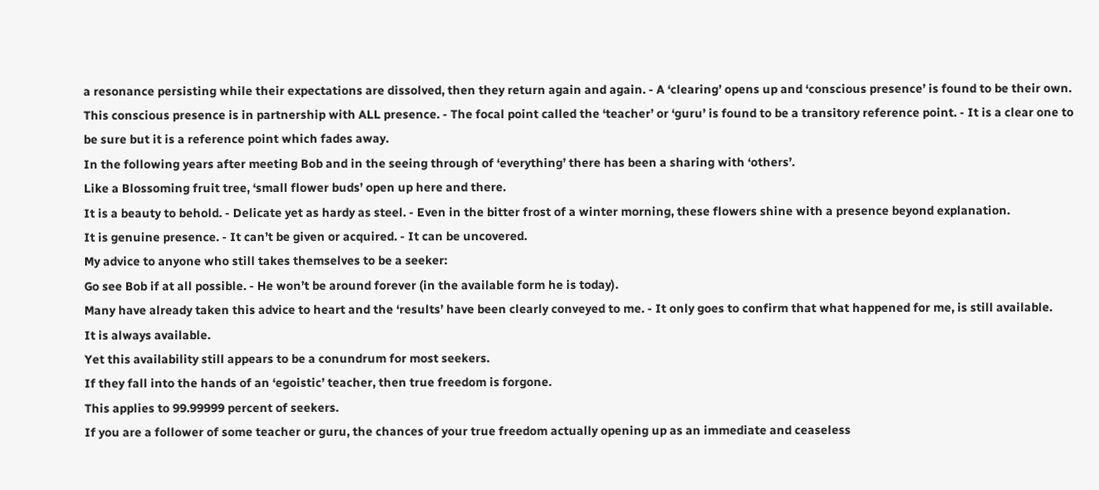a resonance persisting while their expectations are dissolved, then they return again and again. - A ‘clearing’ opens up and ‘conscious presence’ is found to be their own. This conscious presence is in partnership with ALL presence. - The focal point called the ‘teacher’ or ‘guru’ is found to be a transitory reference point. - It is a clear one to be sure but it is a reference point which fades away.
In the following years after meeting Bob and in the seeing through of ‘everything’ there has been a sharing with ‘others’.
Like a Blossoming fruit tree, ‘small flower buds’ open up here and there.
It is a beauty to behold. - Delicate yet as hardy as steel. - Even in the bitter frost of a winter morning, these flowers shine with a presence beyond explanation.
It is genuine presence. - It can’t be given or acquired. - It can be uncovered.
My advice to anyone who still takes themselves to be a seeker:
Go see Bob if at all possible. - He won’t be around forever (in the available form he is today).
Many have already taken this advice to heart and the ‘results’ have been clearly conveyed to me. - It only goes to confirm that what happened for me, is still available.
It is always available.
Yet this availability still appears to be a conundrum for most seekers.
If they fall into the hands of an ‘egoistic’ teacher, then true freedom is forgone.
This applies to 99.99999 percent of seekers.
If you are a follower of some teacher or guru, the chances of your true freedom actually opening up as an immediate and ceaseless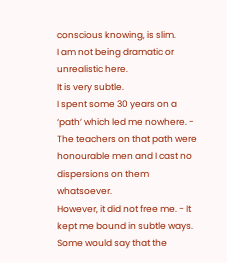conscious knowing, is slim.
I am not being dramatic or unrealistic here.
It is very subtle.
I spent some 30 years on a ‘path’ which led me nowhere. - The teachers on that path were honourable men and I cast no dispersions on them whatsoever.
However, it did not free me. - It kept me bound in subtle ways.
Some would say that the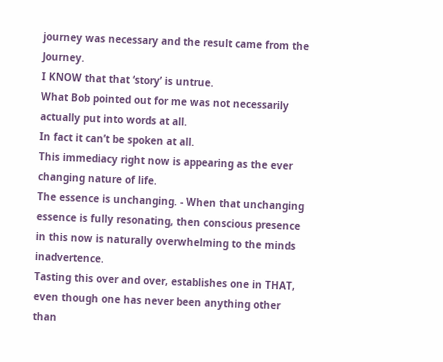journey was necessary and the result came from the Journey.
I KNOW that that ‘story’ is untrue.
What Bob pointed out for me was not necessarily actually put into words at all.
In fact it can’t be spoken at all.
This immediacy right now is appearing as the ever changing nature of life.
The essence is unchanging. - When that unchanging essence is fully resonating, then conscious presence in this now is naturally overwhelming to the minds inadvertence.
Tasting this over and over, establishes one in THAT, even though one has never been anything other than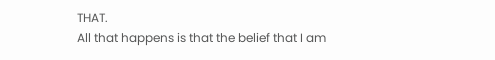THAT.
All that happens is that the belief that I am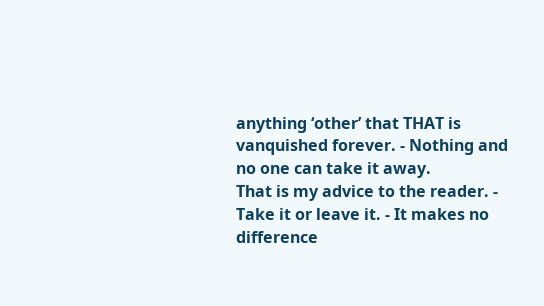anything ‘other’ that THAT is vanquished forever. - Nothing and no one can take it away.
That is my advice to the reader. - Take it or leave it. - It makes no difference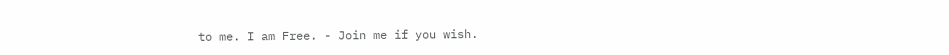to me. I am Free. - Join me if you wish.